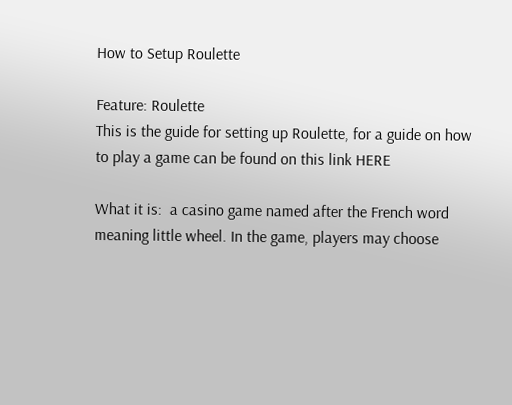How to Setup Roulette

Feature: Roulette
This is the guide for setting up Roulette, for a guide on how to play a game can be found on this link HERE

What it is:  a casino game named after the French word meaning little wheel. In the game, players may choose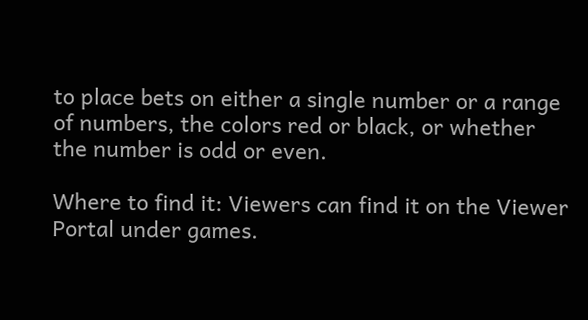to place bets on either a single number or a range of numbers, the colors red or black, or whether the number is odd or even.

Where to find it: Viewers can find it on the Viewer Portal under games.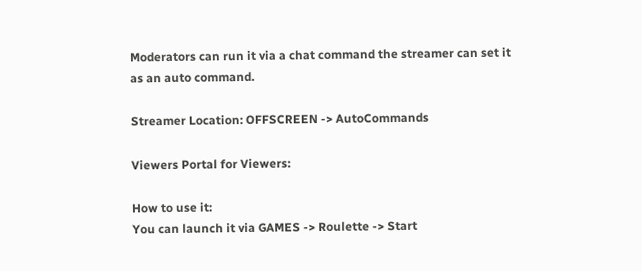Moderators can run it via a chat command the streamer can set it as an auto command.

Streamer Location: OFFSCREEN -> AutoCommands

Viewers Portal for Viewers:

How to use it:
You can launch it via GAMES -> Roulette -> Start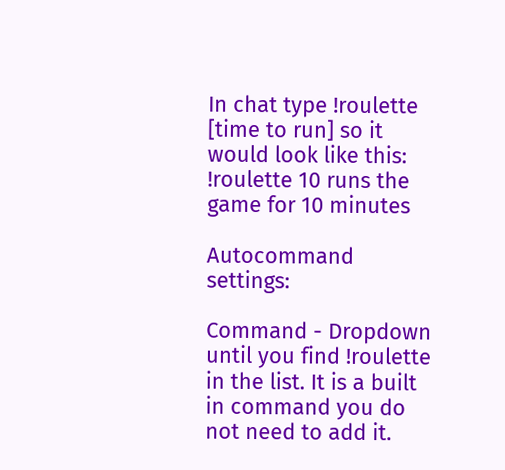In chat type !roulette [time to run] so it would look like this: !roulette 10 runs the game for 10 minutes

Autocommand settings:

Command - Dropdown until you find !roulette in the list. It is a built in command you do not need to add it.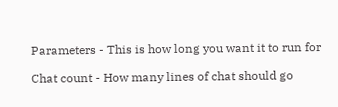Parameters - This is how long you want it to run for

Chat count - How many lines of chat should go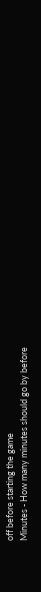off before starting the game
Minutes - How many minutes should go by before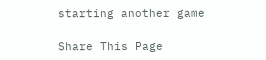starting another game

Share This Page